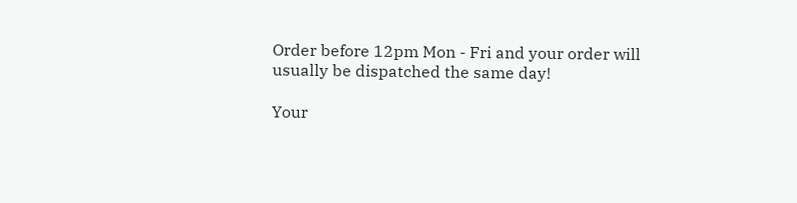Order before 12pm Mon - Fri and your order will usually be dispatched the same day!

Your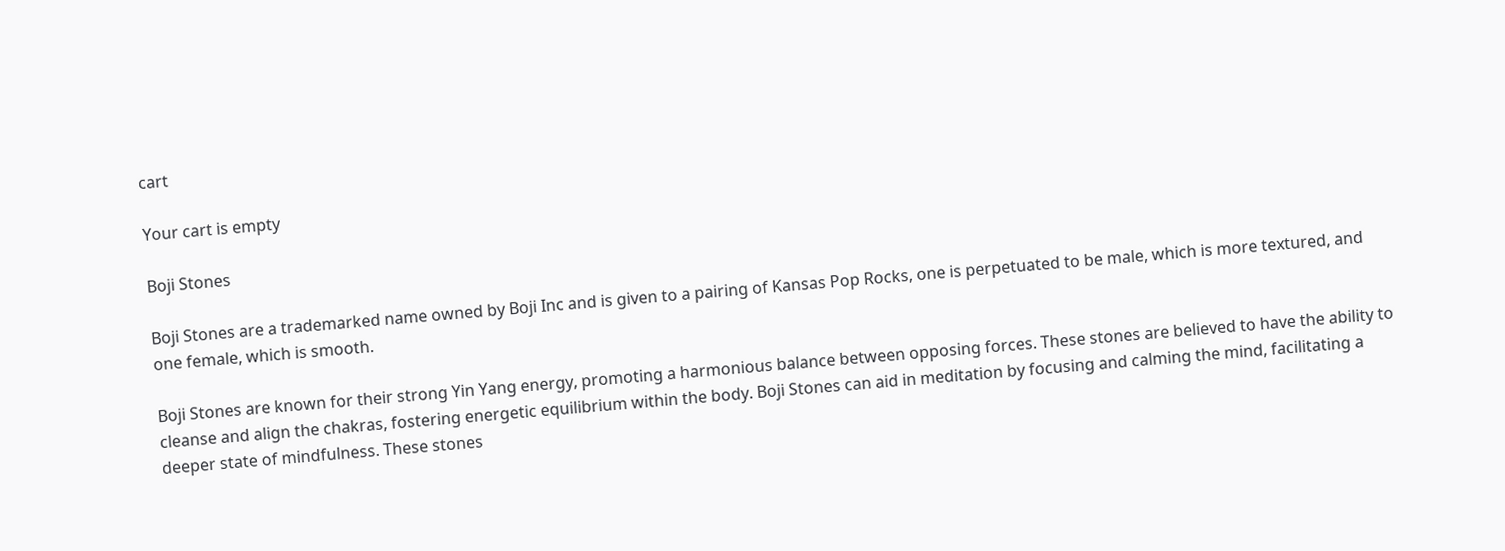cart

Your cart is empty

Boji Stones

Boji Stones are a trademarked name owned by Boji Inc and is given to a pairing of Kansas Pop Rocks, one is perpetuated to be male, which is more textured, and one female, which is smooth.

Boji Stones are known for their strong Yin Yang energy, promoting a harmonious balance between opposing forces. These stones are believed to have the ability to cleanse and align the chakras, fostering energetic equilibrium within the body. Boji Stones can aid in meditation by focusing and calming the mind, facilitating a deeper state of mindfulness. These stones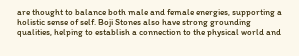are thought to balance both male and female energies, supporting a holistic sense of self. Boji Stones also have strong grounding qualities, helping to establish a connection to the physical world and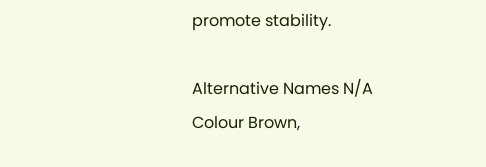promote stability.

Alternative Names N/A
Colour Brown,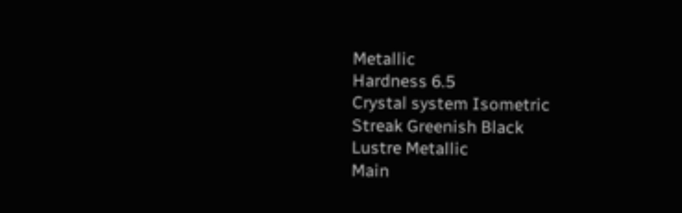Metallic
Hardness 6.5
Crystal system Isometric
Streak Greenish Black
Lustre Metallic
Main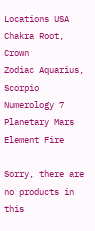Locations USA
Chakra Root, Crown
Zodiac Aquarius, Scorpio
Numerology 7
Planetary Mars
Element Fire

Sorry, there are no products in this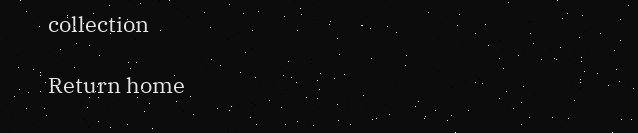collection

Return home